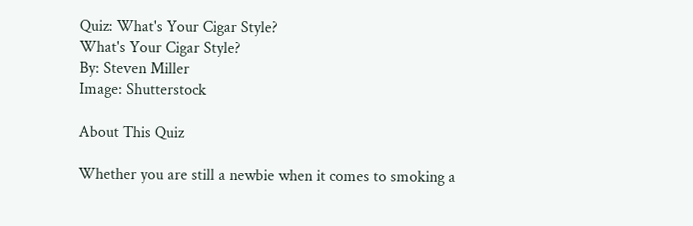Quiz: What's Your Cigar Style?
What's Your Cigar Style?
By: Steven Miller
Image: Shutterstock

About This Quiz

Whether you are still a newbie when it comes to smoking a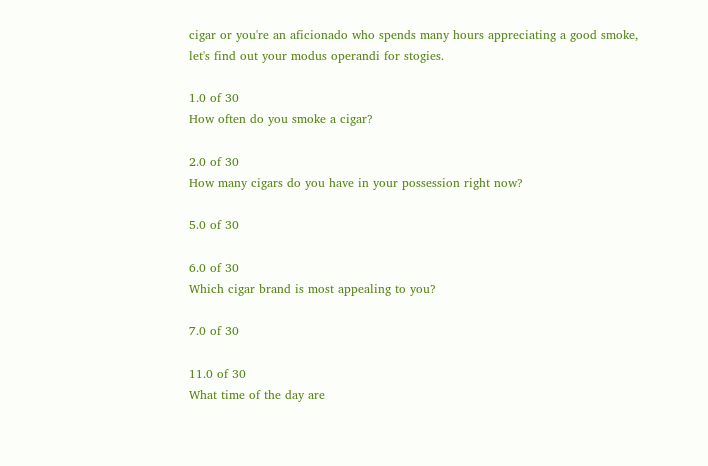cigar or you're an aficionado who spends many hours appreciating a good smoke, let's find out your modus operandi for stogies.

1.0 of 30
How often do you smoke a cigar?

2.0 of 30
How many cigars do you have in your possession right now?

5.0 of 30

6.0 of 30
Which cigar brand is most appealing to you?

7.0 of 30

11.0 of 30
What time of the day are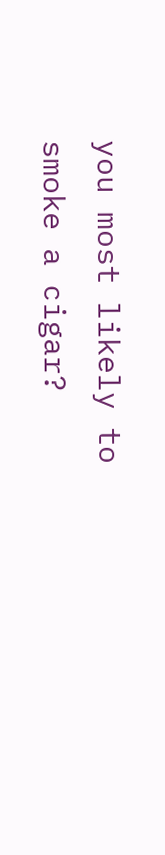you most likely to smoke a cigar?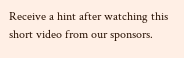Receive a hint after watching this short video from our sponsors.